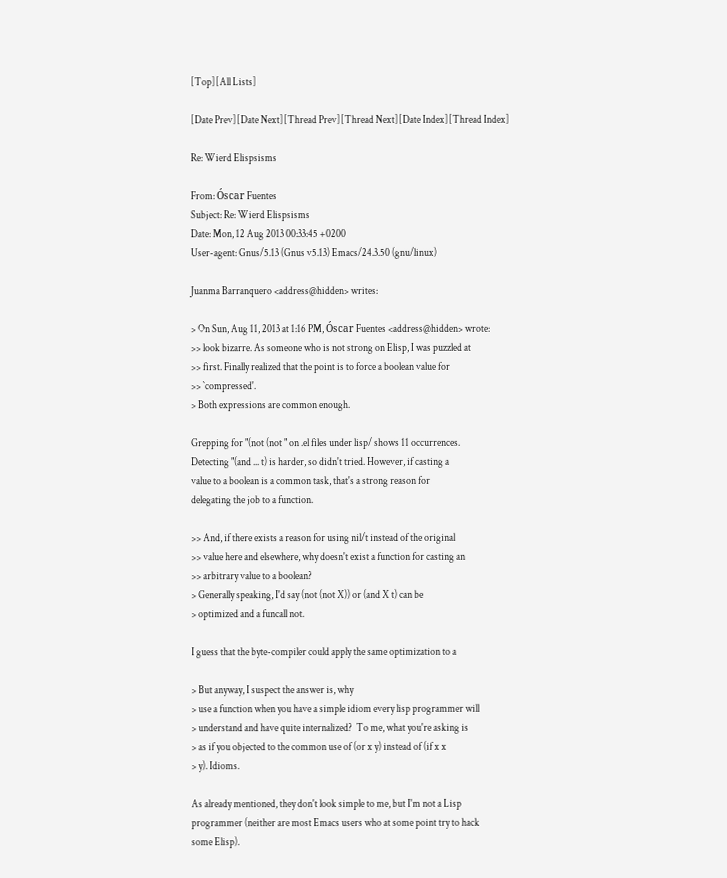[Top][All Lists]

[Date Prev][Date Next][Thread Prev][Thread Next][Date Index][Thread Index]

Re: Wierd Elispsisms

From: Óscar Fuentes
Subject: Re: Wierd Elispsisms
Date: Mon, 12 Aug 2013 00:33:45 +0200
User-agent: Gnus/5.13 (Gnus v5.13) Emacs/24.3.50 (gnu/linux)

Juanma Barranquero <address@hidden> writes:

> On Sun, Aug 11, 2013 at 1:16 PM, Óscar Fuentes <address@hidden> wrote:
>> look bizarre. As someone who is not strong on Elisp, I was puzzled at
>> first. Finally realized that the point is to force a boolean value for
>> `compressed'.
> Both expressions are common enough.

Grepping for "(not (not " on .el files under lisp/ shows 11 occurrences.
Detecting "(and ... t) is harder, so didn't tried. However, if casting a
value to a boolean is a common task, that's a strong reason for
delegating the job to a function.

>> And, if there exists a reason for using nil/t instead of the original
>> value here and elsewhere, why doesn't exist a function for casting an
>> arbitrary value to a boolean?
> Generally speaking, I'd say (not (not X)) or (and X t) can be
> optimized and a funcall not.

I guess that the byte-compiler could apply the same optimization to a

> But anyway, I suspect the answer is, why
> use a function when you have a simple idiom every lisp programmer will
> understand and have quite internalized?  To me, what you're asking is
> as if you objected to the common use of (or x y) instead of (if x x
> y). Idioms.

As already mentioned, they don't look simple to me, but I'm not a Lisp
programmer (neither are most Emacs users who at some point try to hack
some Elisp).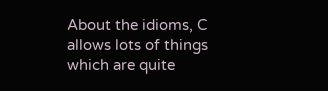About the idioms, C allows lots of things which are quite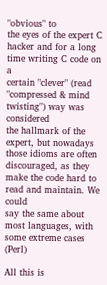"obvious" to
the eyes of the expert C hacker and for a long time writing C code on a
certain "clever" (read "compressed & mind twisting") way was considered
the hallmark of the expert, but nowadays those idioms are often
discouraged, as they make the code hard to read and maintain. We could
say the same about most languages, with some extreme cases (Perl)

All this is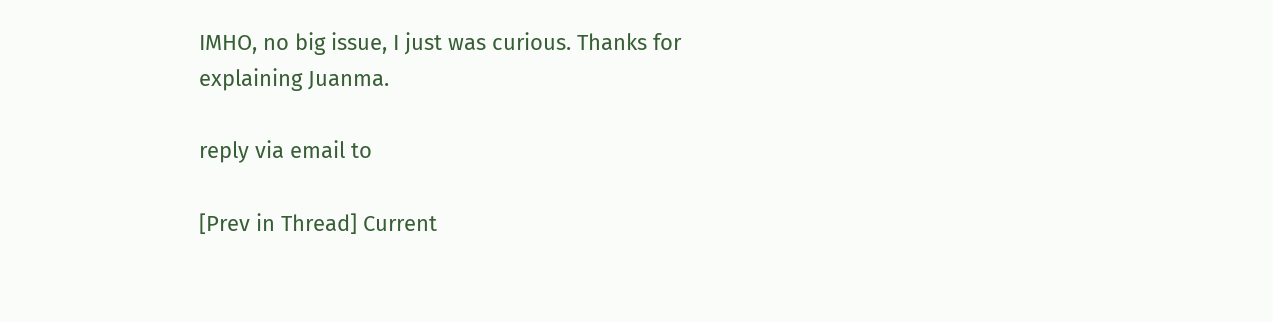IMHO, no big issue, I just was curious. Thanks for
explaining Juanma.

reply via email to

[Prev in Thread] Current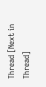Thread [Next in Thread]